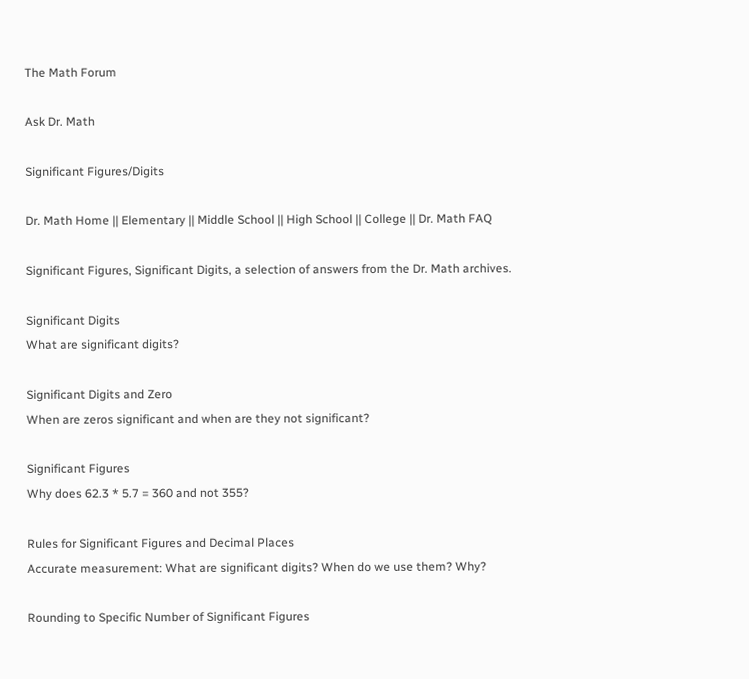The Math Forum

Ask Dr. Math

Significant Figures/Digits

Dr. Math Home || Elementary || Middle School || High School || College || Dr. Math FAQ

Significant Figures, Significant Digits, a selection of answers from the Dr. Math archives.

Significant Digits
What are significant digits?

Significant Digits and Zero
When are zeros significant and when are they not significant?

Significant Figures
Why does 62.3 * 5.7 = 360 and not 355?

Rules for Significant Figures and Decimal Places
Accurate measurement: What are significant digits? When do we use them? Why?

Rounding to Specific Number of Significant Figures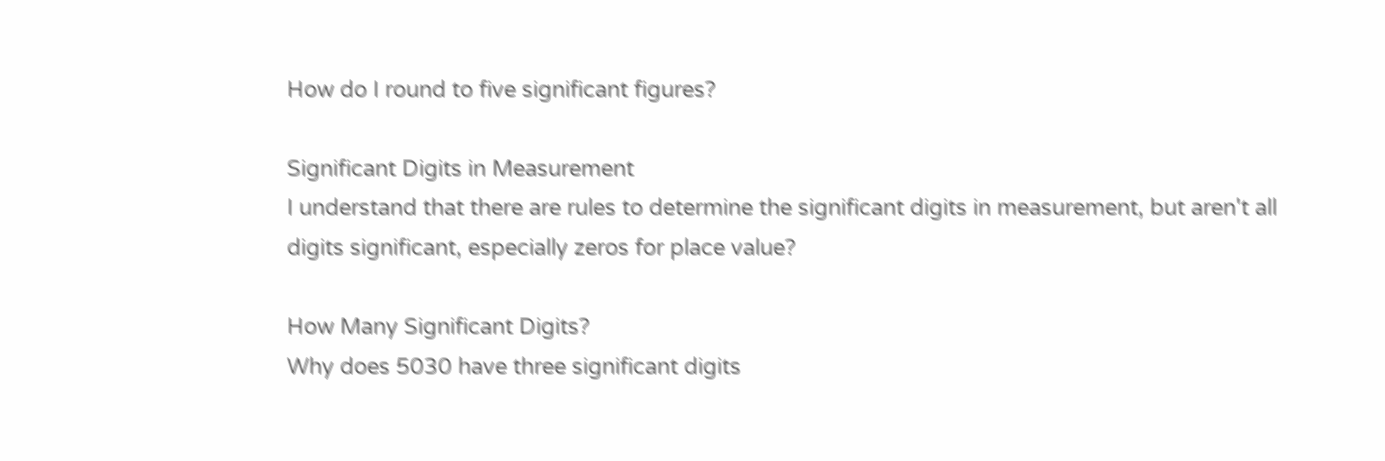How do I round to five significant figures?

Significant Digits in Measurement
I understand that there are rules to determine the significant digits in measurement, but aren't all digits significant, especially zeros for place value?

How Many Significant Digits?
Why does 5030 have three significant digits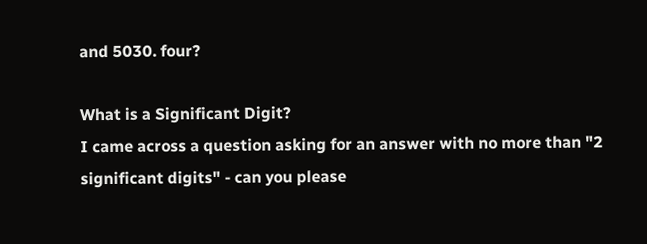and 5030. four?

What is a Significant Digit?
I came across a question asking for an answer with no more than "2 significant digits" - can you please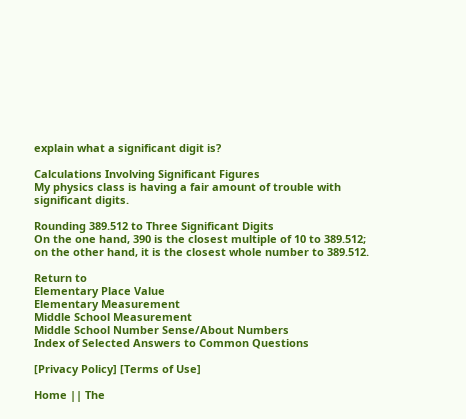explain what a significant digit is?

Calculations Involving Significant Figures
My physics class is having a fair amount of trouble with significant digits.

Rounding 389.512 to Three Significant Digits
On the one hand, 390 is the closest multiple of 10 to 389.512; on the other hand, it is the closest whole number to 389.512.

Return to
Elementary Place Value
Elementary Measurement
Middle School Measurement
Middle School Number Sense/About Numbers
Index of Selected Answers to Common Questions

[Privacy Policy] [Terms of Use]

Home || The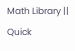Math Library || Quick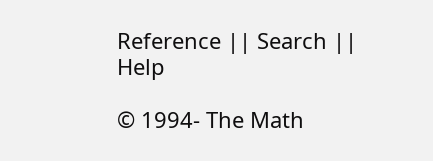Reference || Search || Help

© 1994- The Math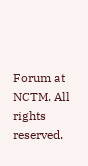Forum at NCTM. All rights reserved.